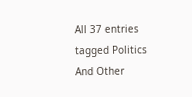All 37 entries tagged Politics And Other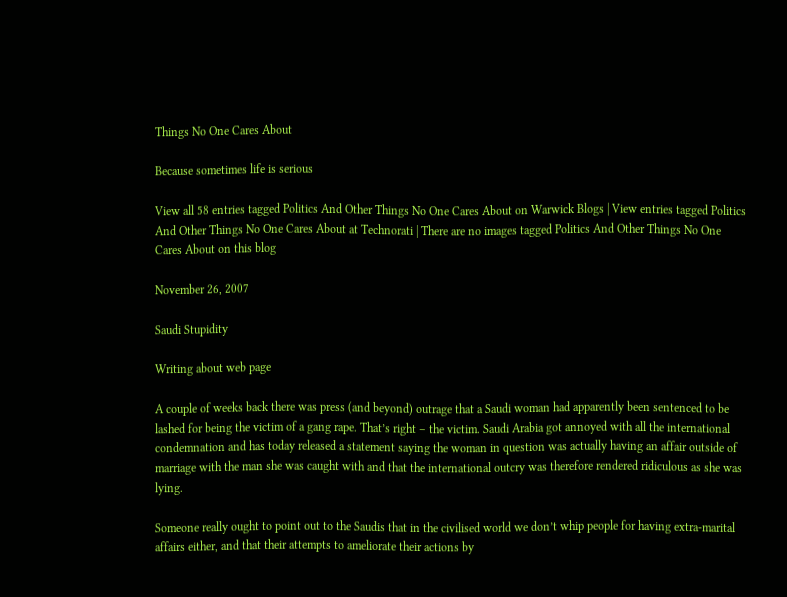Things No One Cares About

Because sometimes life is serious

View all 58 entries tagged Politics And Other Things No One Cares About on Warwick Blogs | View entries tagged Politics And Other Things No One Cares About at Technorati | There are no images tagged Politics And Other Things No One Cares About on this blog

November 26, 2007

Saudi Stupidity

Writing about web page

A couple of weeks back there was press (and beyond) outrage that a Saudi woman had apparently been sentenced to be lashed for being the victim of a gang rape. That’s right – the victim. Saudi Arabia got annoyed with all the international condemnation and has today released a statement saying the woman in question was actually having an affair outside of marriage with the man she was caught with and that the international outcry was therefore rendered ridiculous as she was lying.

Someone really ought to point out to the Saudis that in the civilised world we don’t whip people for having extra-marital affairs either, and that their attempts to ameliorate their actions by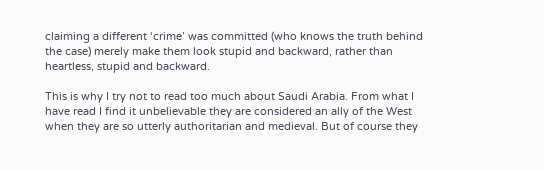claiming a different ‘crime’ was committed (who knows the truth behind the case) merely make them look stupid and backward, rather than heartless, stupid and backward.

This is why I try not to read too much about Saudi Arabia. From what I have read I find it unbelievable they are considered an ally of the West when they are so utterly authoritarian and medieval. But of course they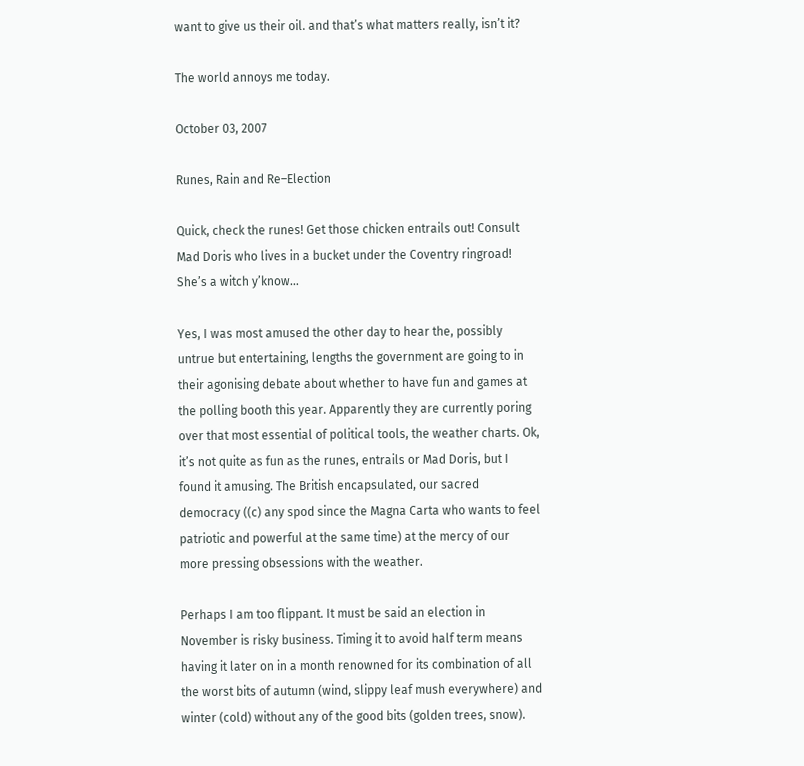want to give us their oil. and that’s what matters really, isn’t it?

The world annoys me today.

October 03, 2007

Runes, Rain and Re–Election

Quick, check the runes! Get those chicken entrails out! Consult Mad Doris who lives in a bucket under the Coventry ringroad! She’s a witch y’know…

Yes, I was most amused the other day to hear the, possibly untrue but entertaining, lengths the government are going to in their agonising debate about whether to have fun and games at the polling booth this year. Apparently they are currently poring over that most essential of political tools, the weather charts. Ok, it’s not quite as fun as the runes, entrails or Mad Doris, but I found it amusing. The British encapsulated, our sacred democracy ((c) any spod since the Magna Carta who wants to feel patriotic and powerful at the same time) at the mercy of our more pressing obsessions with the weather.

Perhaps I am too flippant. It must be said an election in November is risky business. Timing it to avoid half term means having it later on in a month renowned for its combination of all the worst bits of autumn (wind, slippy leaf mush everywhere) and winter (cold) without any of the good bits (golden trees, snow).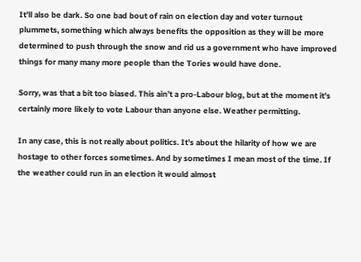It’ll also be dark. So one bad bout of rain on election day and voter turnout plummets, something which always benefits the opposition as they will be more determined to push through the snow and rid us a government who have improved things for many many more people than the Tories would have done.

Sorry, was that a bit too biased. This ain’t a pro-Labour blog, but at the moment it’s certainly more likely to vote Labour than anyone else. Weather permitting.

In any case, this is not really about politics. It’s about the hilarity of how we are hostage to other forces sometimes. And by sometimes I mean most of the time. If the weather could run in an election it would almost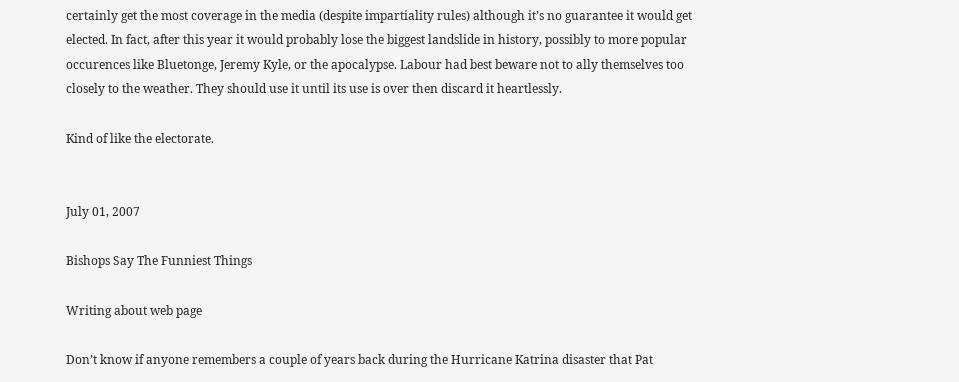certainly get the most coverage in the media (despite impartiality rules) although it’s no guarantee it would get elected. In fact, after this year it would probably lose the biggest landslide in history, possibly to more popular occurences like Bluetonge, Jeremy Kyle, or the apocalypse. Labour had best beware not to ally themselves too closely to the weather. They should use it until its use is over then discard it heartlessly.

Kind of like the electorate.


July 01, 2007

Bishops Say The Funniest Things

Writing about web page

Don’t know if anyone remembers a couple of years back during the Hurricane Katrina disaster that Pat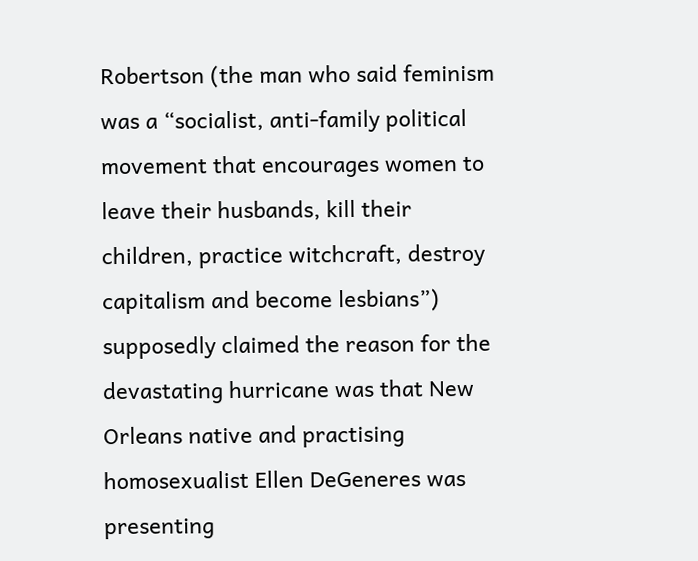Robertson (the man who said feminism was a “socialist, anti-family political movement that encourages women to leave their husbands, kill their children, practice witchcraft, destroy capitalism and become lesbians”) supposedly claimed the reason for the devastating hurricane was that New Orleans native and practising homosexualist Ellen DeGeneres was presenting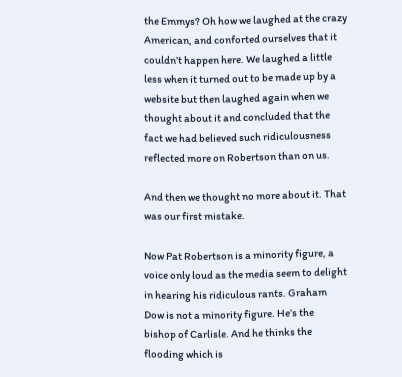the Emmys? Oh how we laughed at the crazy American, and conforted ourselves that it couldn’t happen here. We laughed a little less when it turned out to be made up by a website but then laughed again when we thought about it and concluded that the fact we had believed such ridiculousness reflected more on Robertson than on us.

And then we thought no more about it. That was our first mistake.

Now Pat Robertson is a minority figure, a voice only loud as the media seem to delight in hearing his ridiculous rants. Graham Dow is not a minority figure. He’s the bishop of Carlisle. And he thinks the flooding which is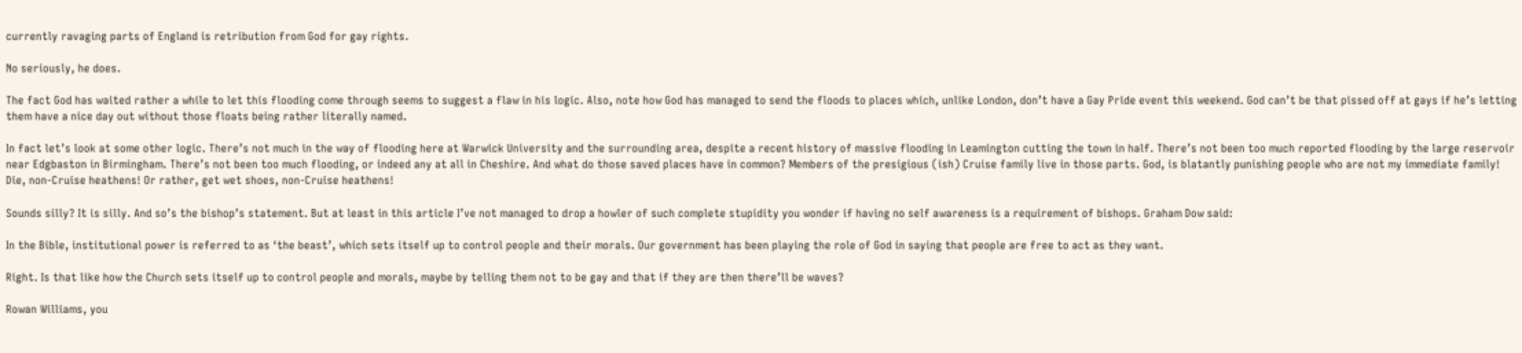currently ravaging parts of England is retribution from God for gay rights.

No seriously, he does.

The fact God has waited rather a while to let this flooding come through seems to suggest a flaw in his logic. Also, note how God has managed to send the floods to places which, unlike London, don’t have a Gay Pride event this weekend. God can’t be that pissed off at gays if he’s letting them have a nice day out without those floats being rather literally named.

In fact let’s look at some other logic. There’s not much in the way of flooding here at Warwick University and the surrounding area, despite a recent history of massive flooding in Leamington cutting the town in half. There’s not been too much reported flooding by the large reservoir near Edgbaston in Birmingham. There’s not been too much flooding, or indeed any at all in Cheshire. And what do those saved places have in common? Members of the presigious (ish) Cruise family live in those parts. God, is blatantly punishing people who are not my immediate family! Die, non-Cruise heathens! Or rather, get wet shoes, non-Cruise heathens!

Sounds silly? It is silly. And so’s the bishop’s statement. But at least in this article I’ve not managed to drop a howler of such complete stupidity you wonder if having no self awareness is a requirement of bishops. Graham Dow said:

In the Bible, institutional power is referred to as ‘the beast’, which sets itself up to control people and their morals. Our government has been playing the role of God in saying that people are free to act as they want.

Right. Is that like how the Church sets itself up to control people and morals, maybe by telling them not to be gay and that if they are then there’ll be waves?

Rowan Williams, you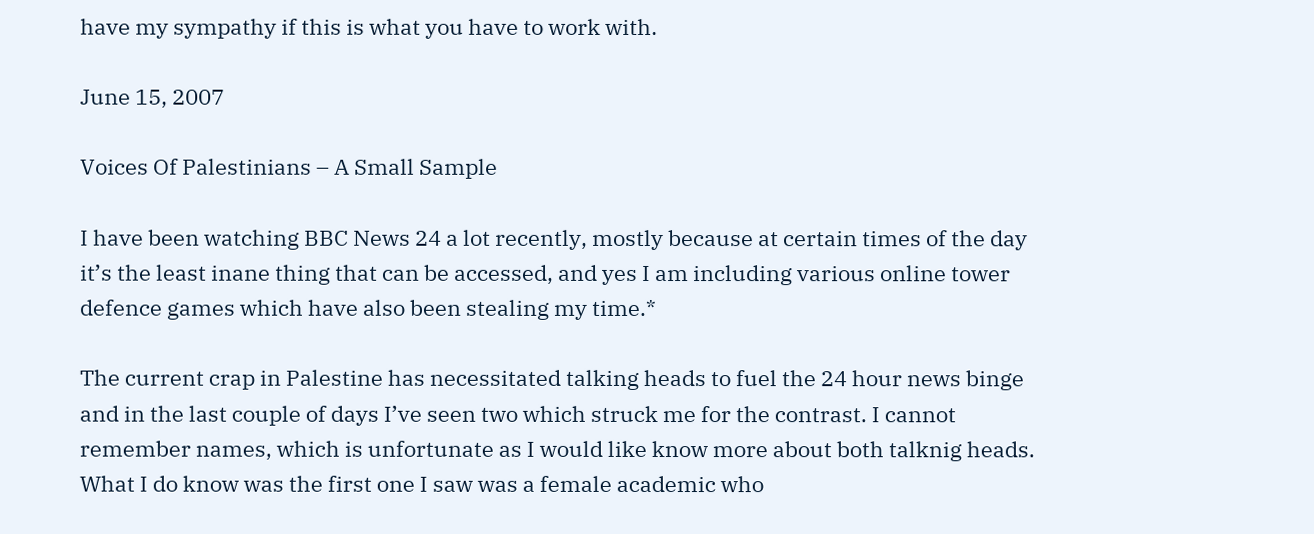have my sympathy if this is what you have to work with.

June 15, 2007

Voices Of Palestinians – A Small Sample

I have been watching BBC News 24 a lot recently, mostly because at certain times of the day it’s the least inane thing that can be accessed, and yes I am including various online tower defence games which have also been stealing my time.*

The current crap in Palestine has necessitated talking heads to fuel the 24 hour news binge and in the last couple of days I’ve seen two which struck me for the contrast. I cannot remember names, which is unfortunate as I would like know more about both talknig heads. What I do know was the first one I saw was a female academic who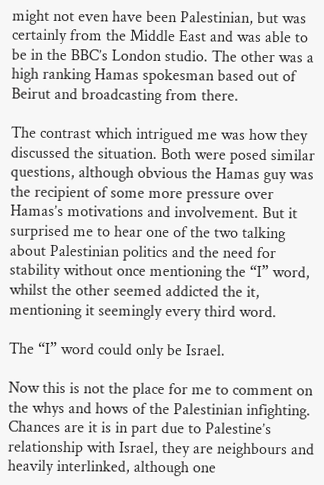might not even have been Palestinian, but was certainly from the Middle East and was able to be in the BBC’s London studio. The other was a high ranking Hamas spokesman based out of Beirut and broadcasting from there.

The contrast which intrigued me was how they discussed the situation. Both were posed similar questions, although obvious the Hamas guy was the recipient of some more pressure over Hamas’s motivations and involvement. But it surprised me to hear one of the two talking about Palestinian politics and the need for stability without once mentioning the “I” word, whilst the other seemed addicted the it, mentioning it seemingly every third word.

The “I” word could only be Israel.

Now this is not the place for me to comment on the whys and hows of the Palestinian infighting. Chances are it is in part due to Palestine’s relationship with Israel, they are neighbours and heavily interlinked, although one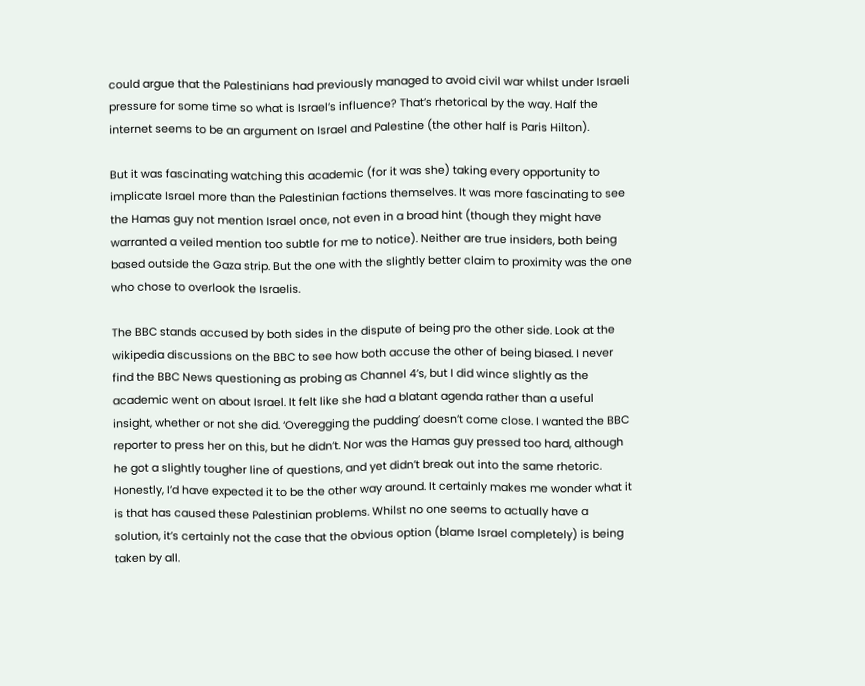could argue that the Palestinians had previously managed to avoid civil war whilst under Israeli pressure for some time so what is Israel’s influence? That’s rhetorical by the way. Half the internet seems to be an argument on Israel and Palestine (the other half is Paris Hilton).

But it was fascinating watching this academic (for it was she) taking every opportunity to implicate Israel more than the Palestinian factions themselves. It was more fascinating to see the Hamas guy not mention Israel once, not even in a broad hint (though they might have warranted a veiled mention too subtle for me to notice). Neither are true insiders, both being based outside the Gaza strip. But the one with the slightly better claim to proximity was the one who chose to overlook the Israelis.

The BBC stands accused by both sides in the dispute of being pro the other side. Look at the wikipedia discussions on the BBC to see how both accuse the other of being biased. I never find the BBC News questioning as probing as Channel 4’s, but I did wince slightly as the academic went on about Israel. It felt like she had a blatant agenda rather than a useful insight, whether or not she did. ‘Overegging the pudding’ doesn’t come close. I wanted the BBC reporter to press her on this, but he didn’t. Nor was the Hamas guy pressed too hard, although he got a slightly tougher line of questions, and yet didn’t break out into the same rhetoric. Honestly, I’d have expected it to be the other way around. It certainly makes me wonder what it is that has caused these Palestinian problems. Whilst no one seems to actually have a solution, it’s certainly not the case that the obvious option (blame Israel completely) is being taken by all.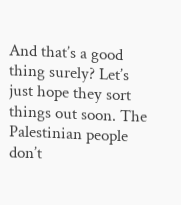And that’s a good thing surely? Let’s just hope they sort things out soon. The Palestinian people don’t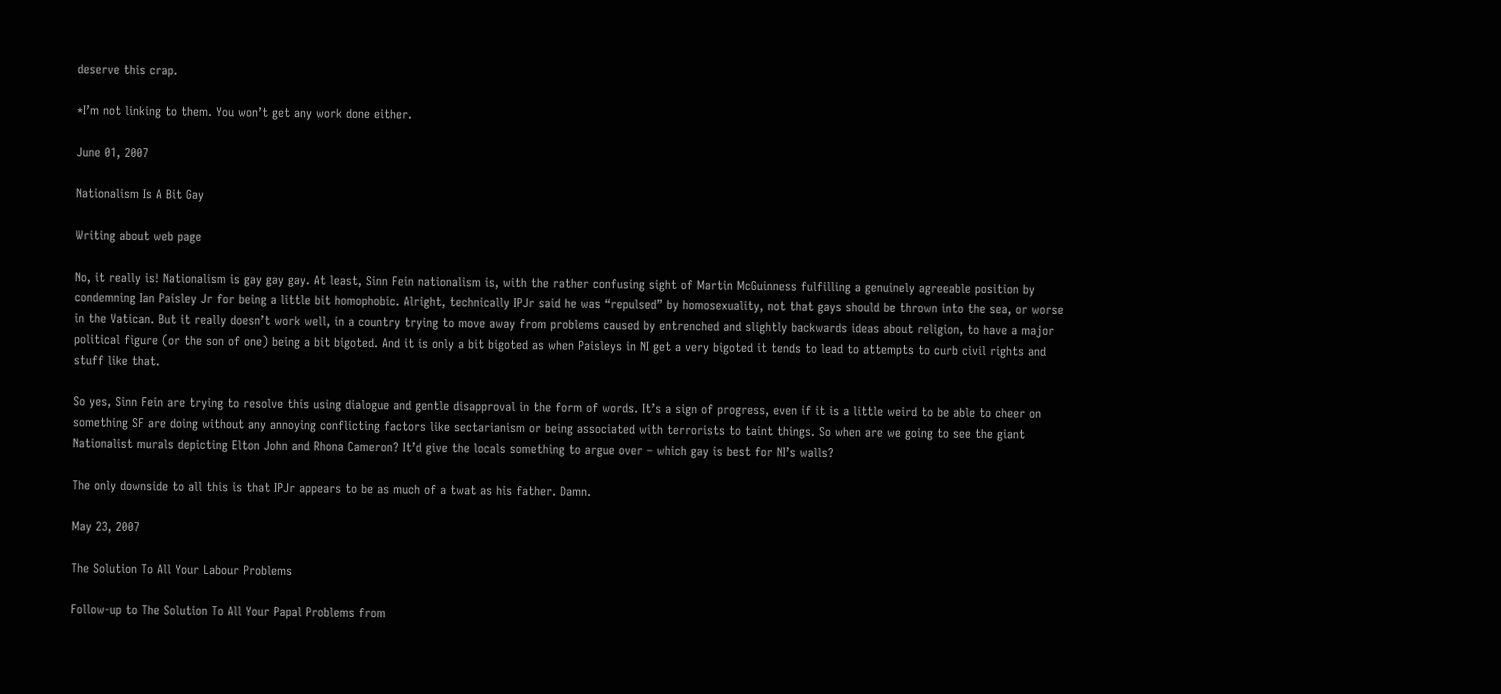deserve this crap.

*I’m not linking to them. You won’t get any work done either.

June 01, 2007

Nationalism Is A Bit Gay

Writing about web page

No, it really is! Nationalism is gay gay gay. At least, Sinn Fein nationalism is, with the rather confusing sight of Martin McGuinness fulfilling a genuinely agreeable position by condemning Ian Paisley Jr for being a little bit homophobic. Alright, technically IPJr said he was “repulsed” by homosexuality, not that gays should be thrown into the sea, or worse in the Vatican. But it really doesn’t work well, in a country trying to move away from problems caused by entrenched and slightly backwards ideas about religion, to have a major political figure (or the son of one) being a bit bigoted. And it is only a bit bigoted as when Paisleys in NI get a very bigoted it tends to lead to attempts to curb civil rights and stuff like that.

So yes, Sinn Fein are trying to resolve this using dialogue and gentle disapproval in the form of words. It’s a sign of progress, even if it is a little weird to be able to cheer on something SF are doing without any annoying conflicting factors like sectarianism or being associated with terrorists to taint things. So when are we going to see the giant Nationalist murals depicting Elton John and Rhona Cameron? It’d give the locals something to argue over – which gay is best for NI’s walls?

The only downside to all this is that IPJr appears to be as much of a twat as his father. Damn.

May 23, 2007

The Solution To All Your Labour Problems

Follow-up to The Solution To All Your Papal Problems from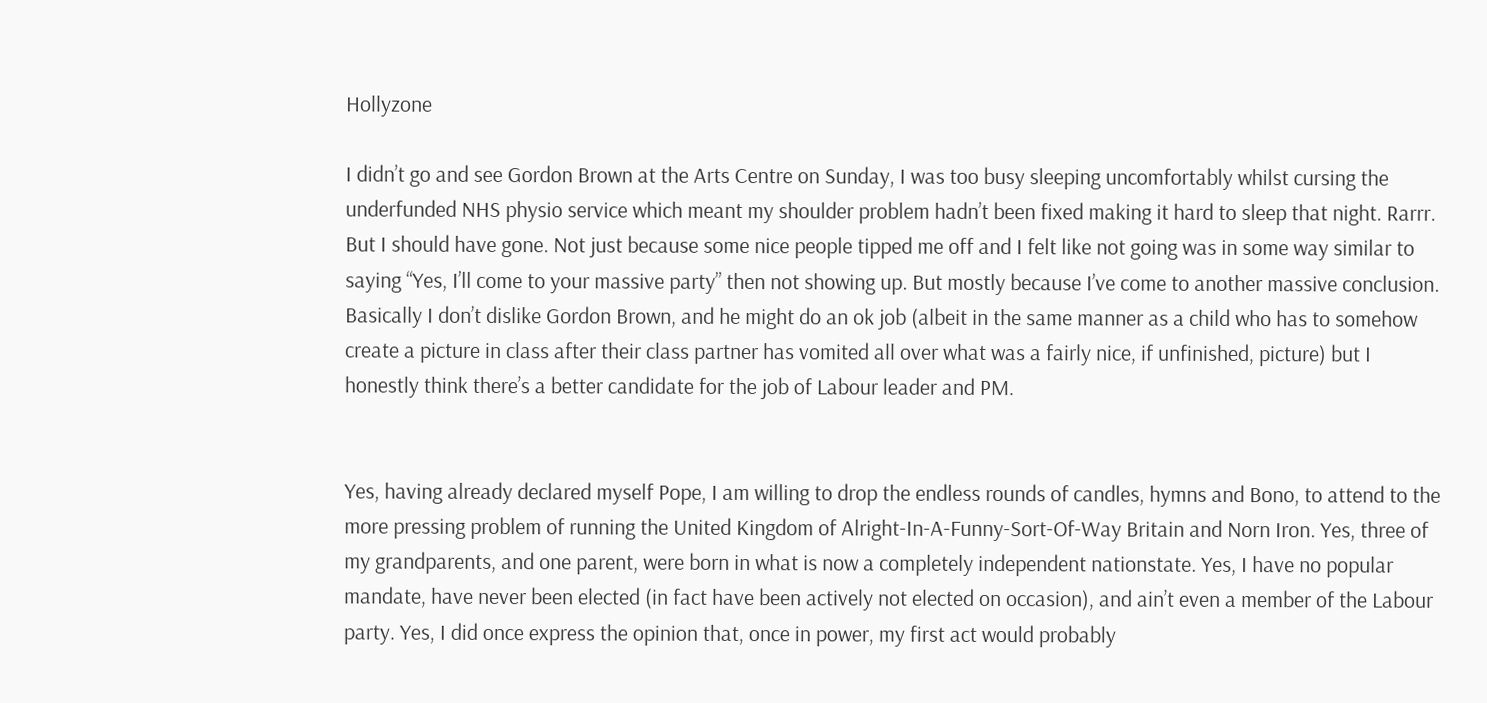Hollyzone

I didn’t go and see Gordon Brown at the Arts Centre on Sunday, I was too busy sleeping uncomfortably whilst cursing the underfunded NHS physio service which meant my shoulder problem hadn’t been fixed making it hard to sleep that night. Rarrr. But I should have gone. Not just because some nice people tipped me off and I felt like not going was in some way similar to saying “Yes, I’ll come to your massive party” then not showing up. But mostly because I’ve come to another massive conclusion. Basically I don’t dislike Gordon Brown, and he might do an ok job (albeit in the same manner as a child who has to somehow create a picture in class after their class partner has vomited all over what was a fairly nice, if unfinished, picture) but I honestly think there’s a better candidate for the job of Labour leader and PM.


Yes, having already declared myself Pope, I am willing to drop the endless rounds of candles, hymns and Bono, to attend to the more pressing problem of running the United Kingdom of Alright-In-A-Funny-Sort-Of-Way Britain and Norn Iron. Yes, three of my grandparents, and one parent, were born in what is now a completely independent nationstate. Yes, I have no popular mandate, have never been elected (in fact have been actively not elected on occasion), and ain’t even a member of the Labour party. Yes, I did once express the opinion that, once in power, my first act would probably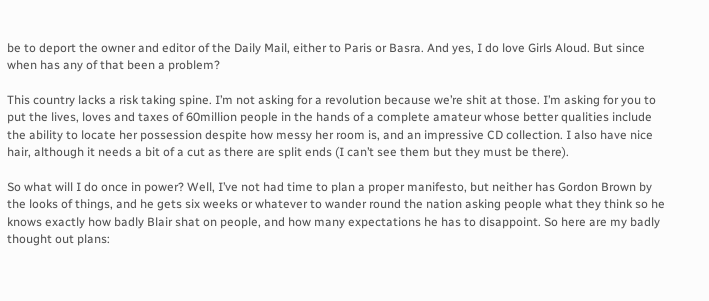be to deport the owner and editor of the Daily Mail, either to Paris or Basra. And yes, I do love Girls Aloud. But since when has any of that been a problem?

This country lacks a risk taking spine. I’m not asking for a revolution because we’re shit at those. I’m asking for you to put the lives, loves and taxes of 60million people in the hands of a complete amateur whose better qualities include the ability to locate her possession despite how messy her room is, and an impressive CD collection. I also have nice hair, although it needs a bit of a cut as there are split ends (I can’t see them but they must be there).

So what will I do once in power? Well, I’ve not had time to plan a proper manifesto, but neither has Gordon Brown by the looks of things, and he gets six weeks or whatever to wander round the nation asking people what they think so he knows exactly how badly Blair shat on people, and how many expectations he has to disappoint. So here are my badly thought out plans: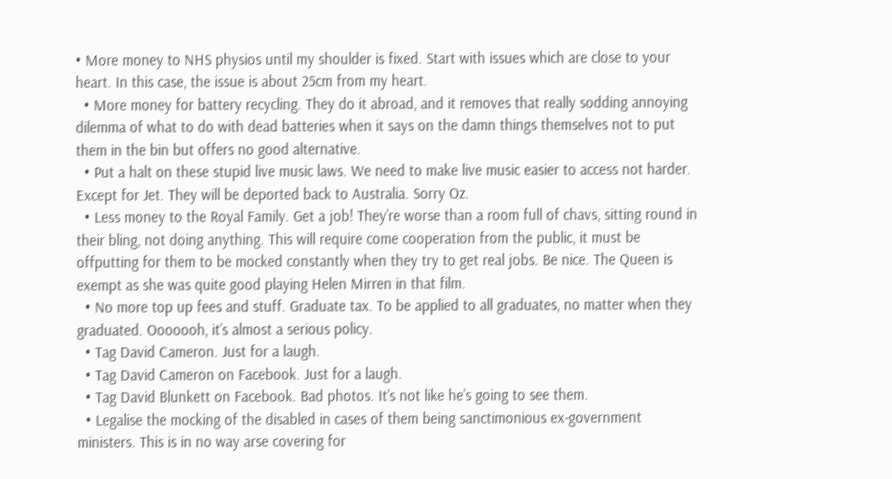• More money to NHS physios until my shoulder is fixed. Start with issues which are close to your heart. In this case, the issue is about 25cm from my heart.
  • More money for battery recycling. They do it abroad, and it removes that really sodding annoying dilemma of what to do with dead batteries when it says on the damn things themselves not to put them in the bin but offers no good alternative.
  • Put a halt on these stupid live music laws. We need to make live music easier to access not harder. Except for Jet. They will be deported back to Australia. Sorry Oz.
  • Less money to the Royal Family. Get a job! They’re worse than a room full of chavs, sitting round in their bling, not doing anything. This will require come cooperation from the public, it must be offputting for them to be mocked constantly when they try to get real jobs. Be nice. The Queen is exempt as she was quite good playing Helen Mirren in that film.
  • No more top up fees and stuff. Graduate tax. To be applied to all graduates, no matter when they graduated. Ooooooh, it’s almost a serious policy.
  • Tag David Cameron. Just for a laugh.
  • Tag David Cameron on Facebook. Just for a laugh.
  • Tag David Blunkett on Facebook. Bad photos. It’s not like he’s going to see them.
  • Legalise the mocking of the disabled in cases of them being sanctimonious ex-government ministers. This is in no way arse covering for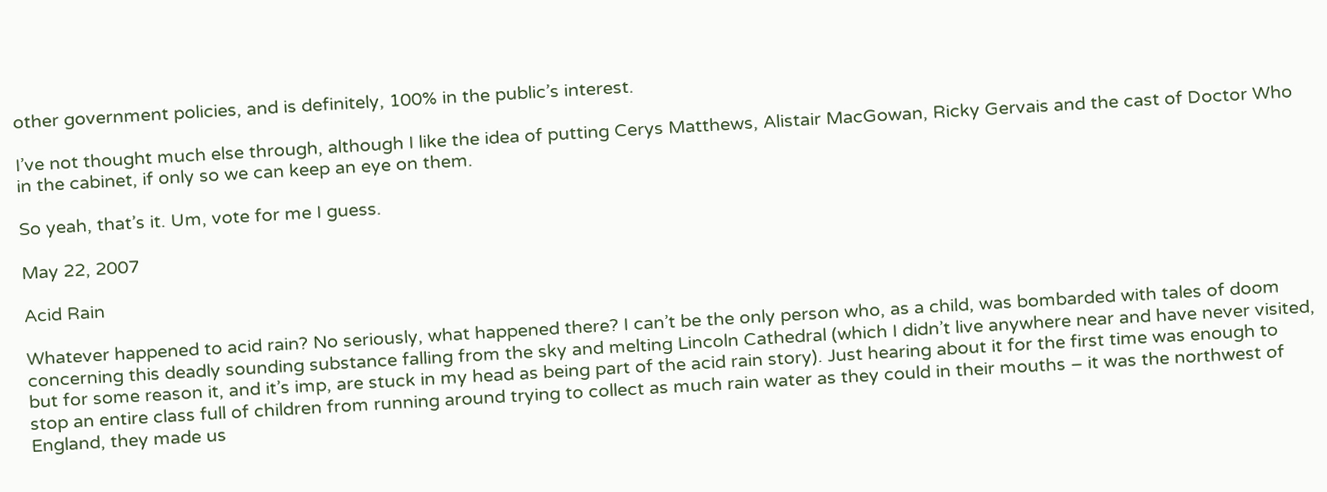other government policies, and is definitely, 100% in the public’s interest.

I’ve not thought much else through, although I like the idea of putting Cerys Matthews, Alistair MacGowan, Ricky Gervais and the cast of Doctor Who in the cabinet, if only so we can keep an eye on them.

So yeah, that’s it. Um, vote for me I guess.

May 22, 2007

Acid Rain

Whatever happened to acid rain? No seriously, what happened there? I can’t be the only person who, as a child, was bombarded with tales of doom concerning this deadly sounding substance falling from the sky and melting Lincoln Cathedral (which I didn’t live anywhere near and have never visited, but for some reason it, and it’s imp, are stuck in my head as being part of the acid rain story). Just hearing about it for the first time was enough to stop an entire class full of children from running around trying to collect as much rain water as they could in their mouths – it was the northwest of England, they made us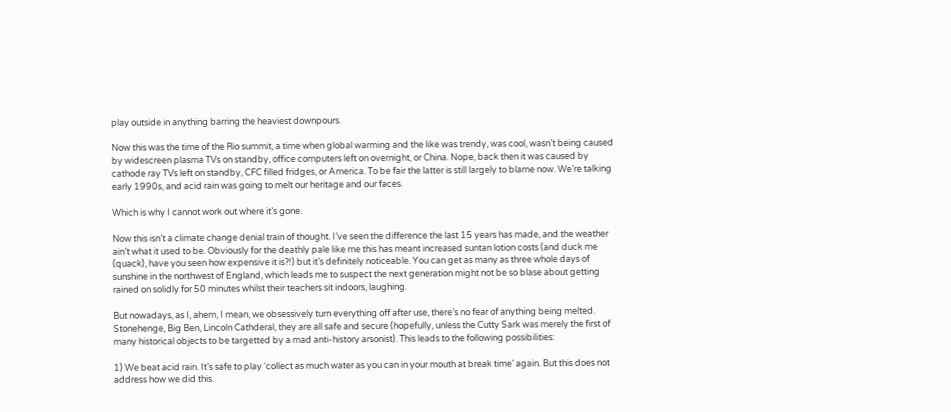play outside in anything barring the heaviest downpours.

Now this was the time of the Rio summit, a time when global warming and the like was trendy, was cool, wasn’t being caused by widescreen plasma TVs on standby, office computers left on overnight, or China. Nope, back then it was caused by cathode ray TVs left on standby, CFC filled fridges, or America. To be fair the latter is still largely to blame now. We’re talking early 1990s, and acid rain was going to melt our heritage and our faces.

Which is why I cannot work out where it’s gone.

Now this isn’t a climate change denial train of thought. I’ve seen the difference the last 15 years has made, and the weather ain’t what it used to be. Obviously for the deathly pale like me this has meant increased suntan lotion costs (and duck me (quack), have you seen how expensive it is?!) but it’s definitely noticeable. You can get as many as three whole days of sunshine in the northwest of England, which leads me to suspect the next generation might not be so blase about getting rained on solidly for 50 minutes whilst their teachers sit indoors, laughing.

But nowadays, as I, ahem, I mean, we obsessively turn everything off after use, there’s no fear of anything being melted. Stonehenge, Big Ben, Lincoln Cathderal, they are all safe and secure (hopefully, unless the Cutty Sark was merely the first of many historical objects to be targetted by a mad anti-history arsonist). This leads to the following possibilities:

1) We beat acid rain. It’s safe to play ‘collect as much water as you can in your mouth at break time’ again. But this does not address how we did this.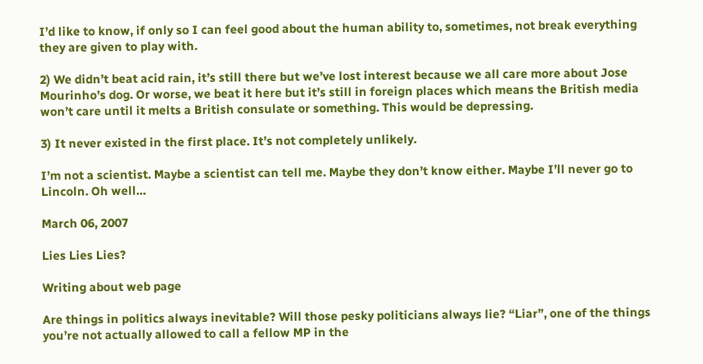I’d like to know, if only so I can feel good about the human ability to, sometimes, not break everything they are given to play with.

2) We didn’t beat acid rain, it’s still there but we’ve lost interest because we all care more about Jose Mourinho’s dog. Or worse, we beat it here but it’s still in foreign places which means the British media won’t care until it melts a British consulate or something. This would be depressing.

3) It never existed in the first place. It’s not completely unlikely.

I’m not a scientist. Maybe a scientist can tell me. Maybe they don’t know either. Maybe I’ll never go to Lincoln. Oh well…

March 06, 2007

Lies Lies Lies?

Writing about web page

Are things in politics always inevitable? Will those pesky politicians always lie? “Liar”, one of the things you’re not actually allowed to call a fellow MP in the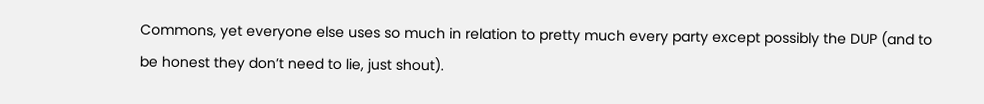Commons, yet everyone else uses so much in relation to pretty much every party except possibly the DUP (and to be honest they don’t need to lie, just shout).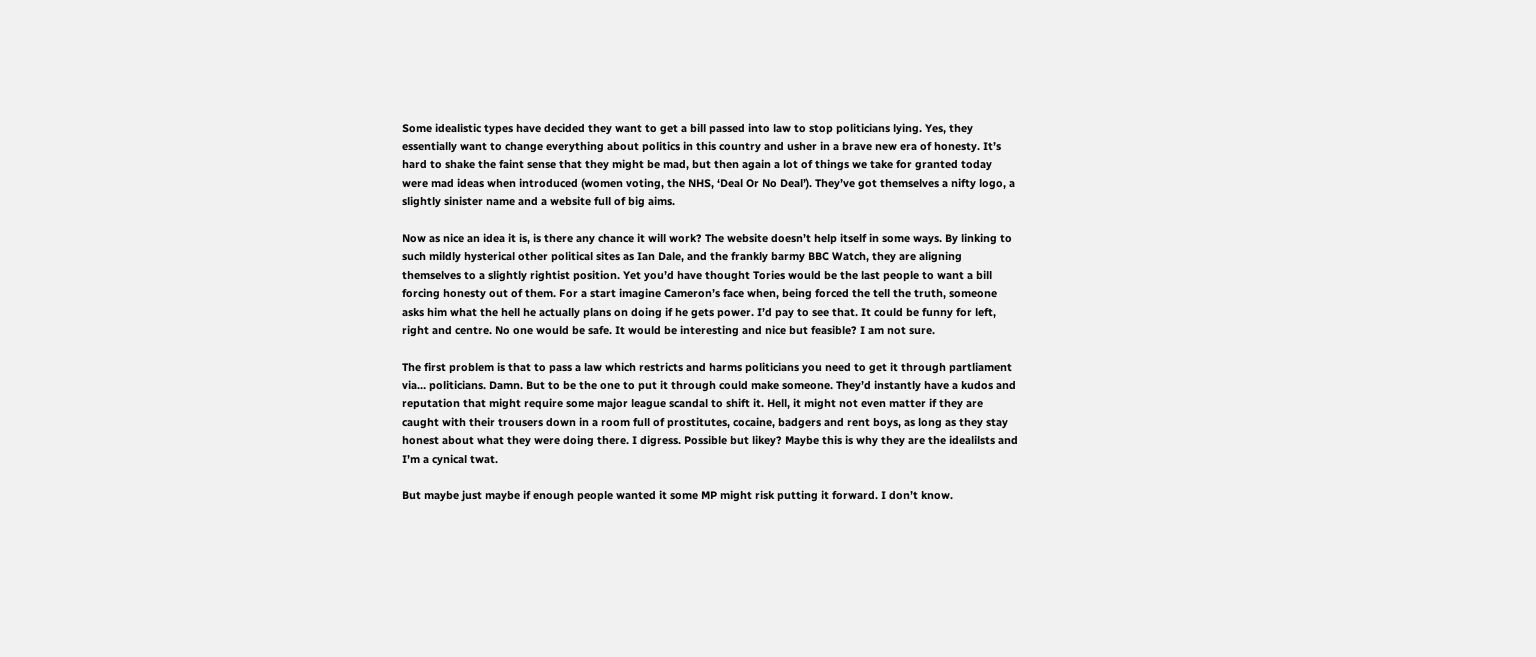Some idealistic types have decided they want to get a bill passed into law to stop politicians lying. Yes, they essentially want to change everything about politics in this country and usher in a brave new era of honesty. It’s hard to shake the faint sense that they might be mad, but then again a lot of things we take for granted today were mad ideas when introduced (women voting, the NHS, ‘Deal Or No Deal’). They’ve got themselves a nifty logo, a slightly sinister name and a website full of big aims.

Now as nice an idea it is, is there any chance it will work? The website doesn’t help itself in some ways. By linking to such mildly hysterical other political sites as Ian Dale, and the frankly barmy BBC Watch, they are aligning themselves to a slightly rightist position. Yet you’d have thought Tories would be the last people to want a bill forcing honesty out of them. For a start imagine Cameron’s face when, being forced the tell the truth, someone asks him what the hell he actually plans on doing if he gets power. I’d pay to see that. It could be funny for left, right and centre. No one would be safe. It would be interesting and nice but feasible? I am not sure.

The first problem is that to pass a law which restricts and harms politicians you need to get it through partliament via… politicians. Damn. But to be the one to put it through could make someone. They’d instantly have a kudos and reputation that might require some major league scandal to shift it. Hell, it might not even matter if they are caught with their trousers down in a room full of prostitutes, cocaine, badgers and rent boys, as long as they stay honest about what they were doing there. I digress. Possible but likey? Maybe this is why they are the idealilsts and I’m a cynical twat.

But maybe just maybe if enough people wanted it some MP might risk putting it forward. I don’t know.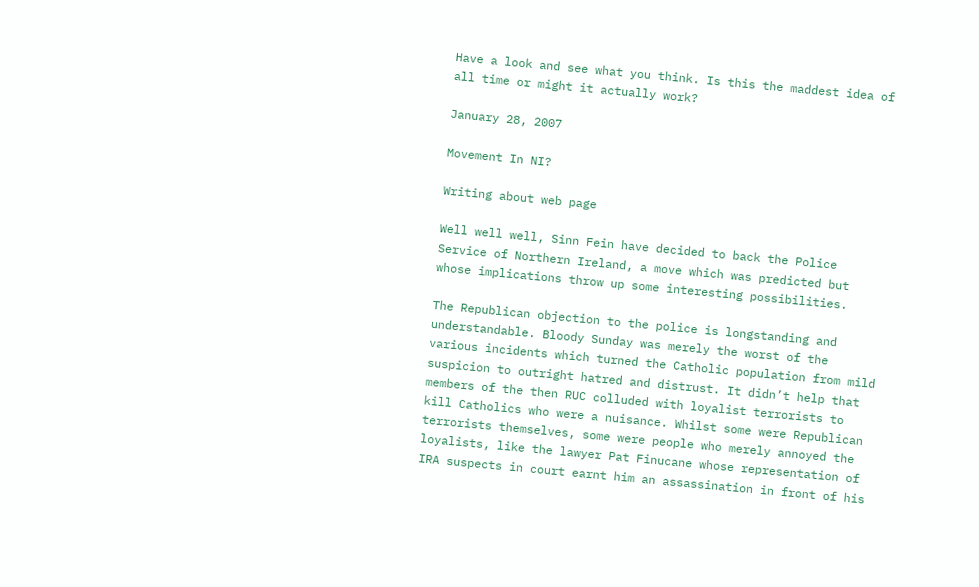Have a look and see what you think. Is this the maddest idea of all time or might it actually work?

January 28, 2007

Movement In NI?

Writing about web page

Well well well, Sinn Fein have decided to back the Police Service of Northern Ireland, a move which was predicted but whose implications throw up some interesting possibilities.

The Republican objection to the police is longstanding and understandable. Bloody Sunday was merely the worst of the various incidents which turned the Catholic population from mild suspicion to outright hatred and distrust. It didn’t help that members of the then RUC colluded with loyalist terrorists to kill Catholics who were a nuisance. Whilst some were Republican terrorists themselves, some were people who merely annoyed the loyalists, like the lawyer Pat Finucane whose representation of IRA suspects in court earnt him an assassination in front of his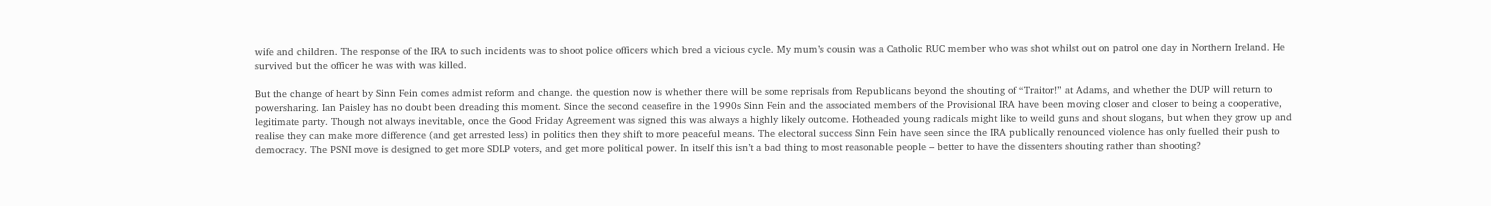wife and children. The response of the IRA to such incidents was to shoot police officers which bred a vicious cycle. My mum’s cousin was a Catholic RUC member who was shot whilst out on patrol one day in Northern Ireland. He survived but the officer he was with was killed.

But the change of heart by Sinn Fein comes admist reform and change. the question now is whether there will be some reprisals from Republicans beyond the shouting of “Traitor!” at Adams, and whether the DUP will return to powersharing. Ian Paisley has no doubt been dreading this moment. Since the second ceasefire in the 1990s Sinn Fein and the associated members of the Provisional IRA have been moving closer and closer to being a cooperative, legitimate party. Though not always inevitable, once the Good Friday Agreement was signed this was always a highly likely outcome. Hotheaded young radicals might like to weild guns and shout slogans, but when they grow up and realise they can make more difference (and get arrested less) in politics then they shift to more peaceful means. The electoral success Sinn Fein have seen since the IRA publically renounced violence has only fuelled their push to democracy. The PSNI move is designed to get more SDLP voters, and get more political power. In itself this isn’t a bad thing to most reasonable people – better to have the dissenters shouting rather than shooting?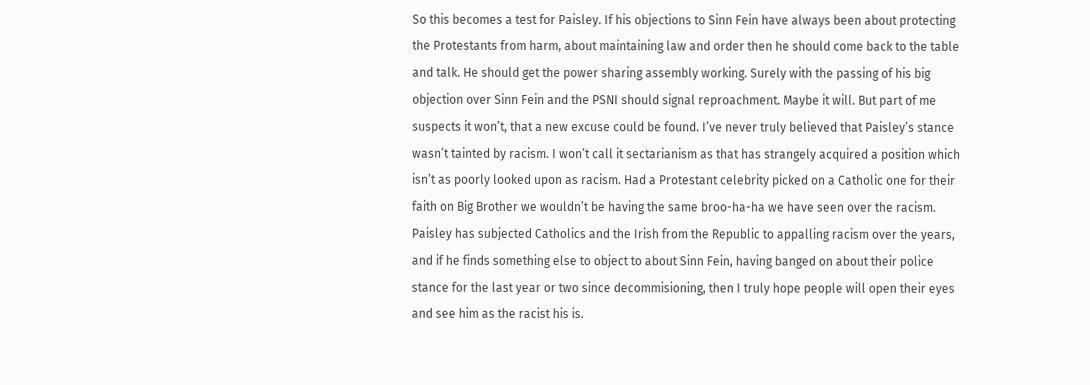So this becomes a test for Paisley. If his objections to Sinn Fein have always been about protecting the Protestants from harm, about maintaining law and order then he should come back to the table and talk. He should get the power sharing assembly working. Surely with the passing of his big objection over Sinn Fein and the PSNI should signal reproachment. Maybe it will. But part of me suspects it won’t, that a new excuse could be found. I’ve never truly believed that Paisley’s stance wasn’t tainted by racism. I won’t call it sectarianism as that has strangely acquired a position which isn’t as poorly looked upon as racism. Had a Protestant celebrity picked on a Catholic one for their faith on Big Brother we wouldn’t be having the same broo-ha-ha we have seen over the racism. Paisley has subjected Catholics and the Irish from the Republic to appalling racism over the years, and if he finds something else to object to about Sinn Fein, having banged on about their police stance for the last year or two since decommisioning, then I truly hope people will open their eyes and see him as the racist his is.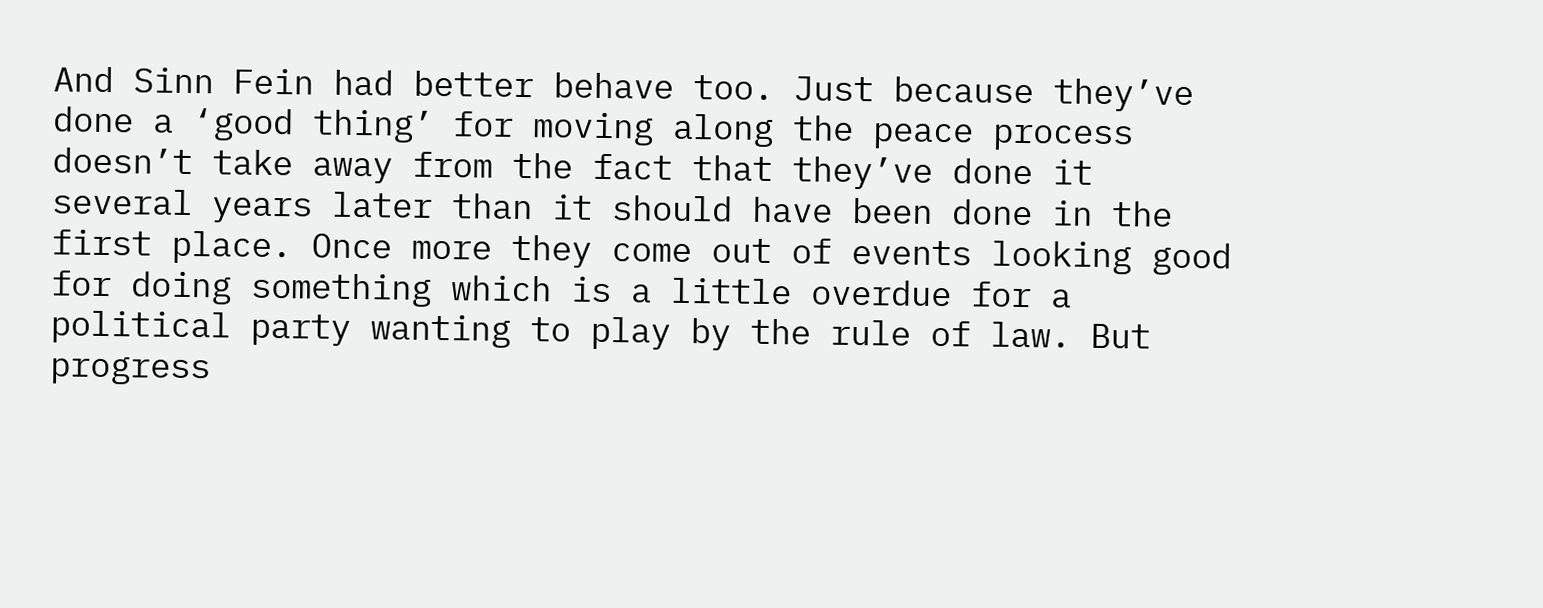And Sinn Fein had better behave too. Just because they’ve done a ‘good thing’ for moving along the peace process doesn’t take away from the fact that they’ve done it several years later than it should have been done in the first place. Once more they come out of events looking good for doing something which is a little overdue for a political party wanting to play by the rule of law. But progress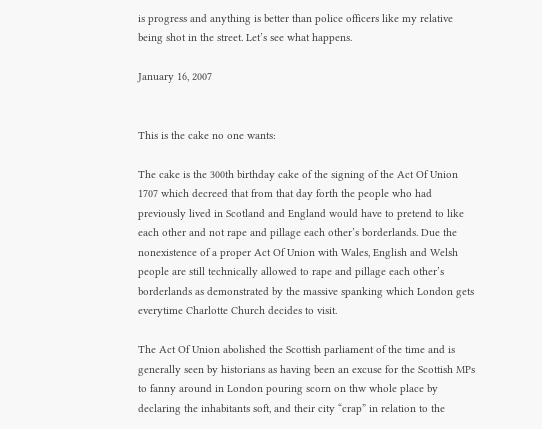is progress and anything is better than police officers like my relative being shot in the street. Let’s see what happens.

January 16, 2007


This is the cake no one wants:

The cake is the 300th birthday cake of the signing of the Act Of Union 1707 which decreed that from that day forth the people who had previously lived in Scotland and England would have to pretend to like each other and not rape and pillage each other’s borderlands. Due the nonexistence of a proper Act Of Union with Wales, English and Welsh people are still technically allowed to rape and pillage each other’s borderlands as demonstrated by the massive spanking which London gets everytime Charlotte Church decides to visit.

The Act Of Union abolished the Scottish parliament of the time and is generally seen by historians as having been an excuse for the Scottish MPs to fanny around in London pouring scorn on thw whole place by declaring the inhabitants soft, and their city “crap” in relation to the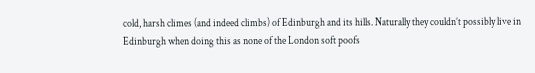cold, harsh climes (and indeed climbs) of Edinburgh and its hills. Naturally they couldn’t possibly live in Edinburgh when doing this as none of the London soft poofs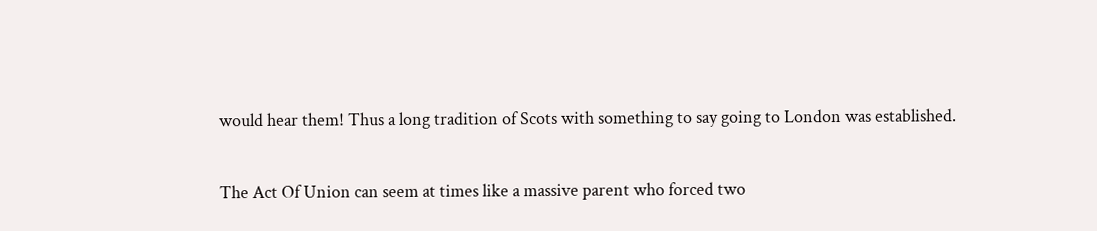would hear them! Thus a long tradition of Scots with something to say going to London was established.

The Act Of Union can seem at times like a massive parent who forced two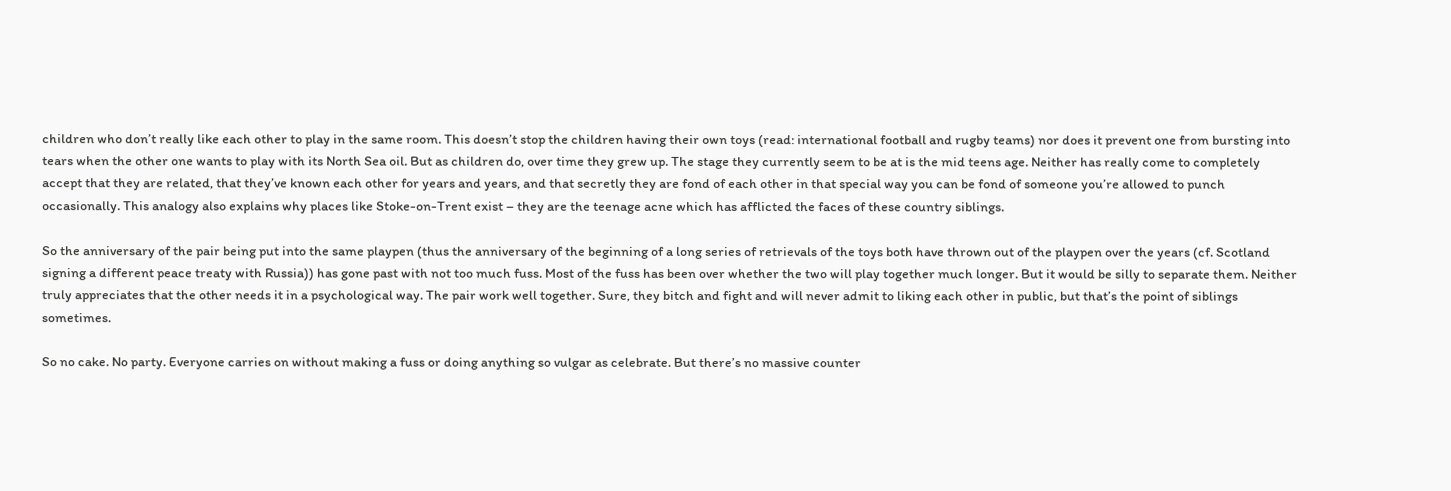children who don’t really like each other to play in the same room. This doesn’t stop the children having their own toys (read: international football and rugby teams) nor does it prevent one from bursting into tears when the other one wants to play with its North Sea oil. But as children do, over time they grew up. The stage they currently seem to be at is the mid teens age. Neither has really come to completely accept that they are related, that they’ve known each other for years and years, and that secretly they are fond of each other in that special way you can be fond of someone you’re allowed to punch occasionally. This analogy also explains why places like Stoke-on-Trent exist – they are the teenage acne which has afflicted the faces of these country siblings.

So the anniversary of the pair being put into the same playpen (thus the anniversary of the beginning of a long series of retrievals of the toys both have thrown out of the playpen over the years (cf. Scotland signing a different peace treaty with Russia)) has gone past with not too much fuss. Most of the fuss has been over whether the two will play together much longer. But it would be silly to separate them. Neither truly appreciates that the other needs it in a psychological way. The pair work well together. Sure, they bitch and fight and will never admit to liking each other in public, but that’s the point of siblings sometimes.

So no cake. No party. Everyone carries on without making a fuss or doing anything so vulgar as celebrate. But there’s no massive counter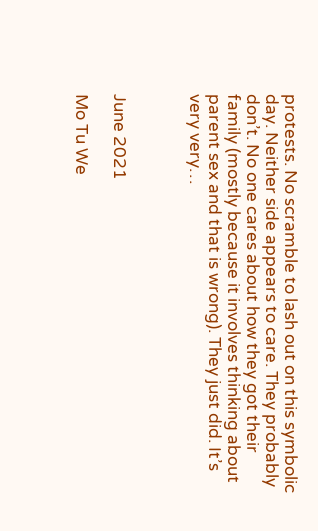protests. No scramble to lash out on this symbolic day. Neither side appears to care. They probably don’t. No one cares about how they got their family (mostly because it involves thinking about parent sex and that is wrong). They just did. It’s very very…



June 2021

Mo Tu We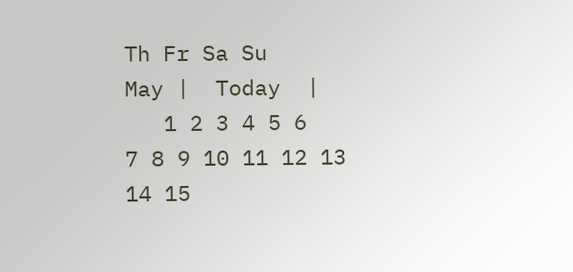Th Fr Sa Su
May |  Today  |
   1 2 3 4 5 6
7 8 9 10 11 12 13
14 15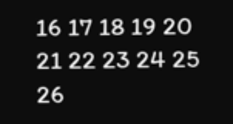16 17 18 19 20
21 22 23 24 25 26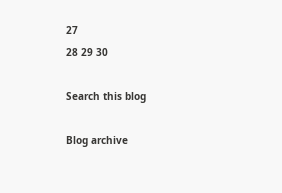27
28 29 30

Search this blog

Blog archive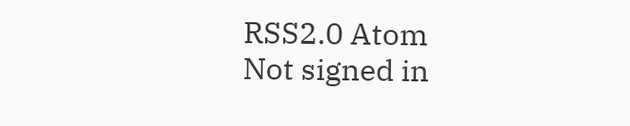RSS2.0 Atom
Not signed in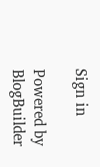Sign in

Powered by BlogBuilder